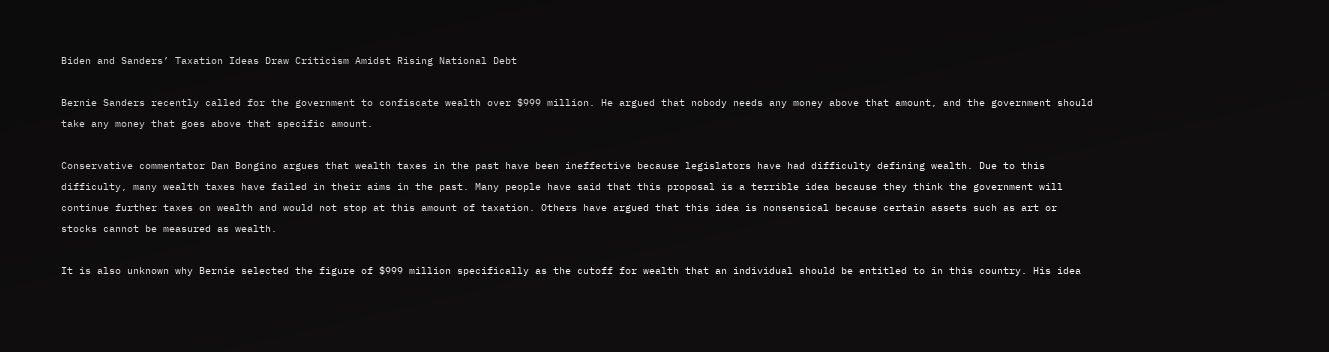Biden and Sanders’ Taxation Ideas Draw Criticism Amidst Rising National Debt

Bernie Sanders recently called for the government to confiscate wealth over $999 million. He argued that nobody needs any money above that amount, and the government should take any money that goes above that specific amount.

Conservative commentator Dan Bongino argues that wealth taxes in the past have been ineffective because legislators have had difficulty defining wealth. Due to this difficulty, many wealth taxes have failed in their aims in the past. Many people have said that this proposal is a terrible idea because they think the government will continue further taxes on wealth and would not stop at this amount of taxation. Others have argued that this idea is nonsensical because certain assets such as art or stocks cannot be measured as wealth.

It is also unknown why Bernie selected the figure of $999 million specifically as the cutoff for wealth that an individual should be entitled to in this country. His idea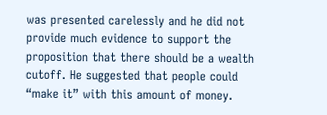was presented carelessly and he did not provide much evidence to support the proposition that there should be a wealth cutoff. He suggested that people could “make it” with this amount of money.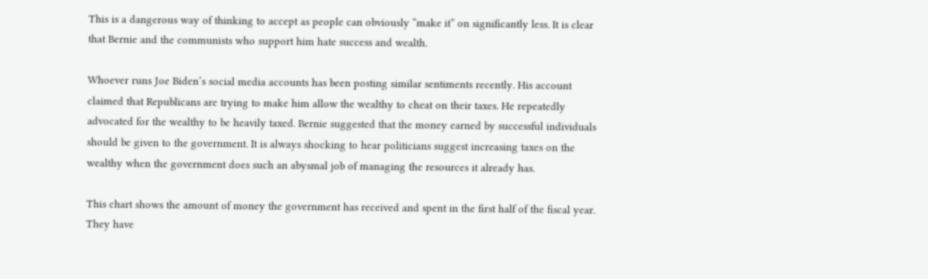This is a dangerous way of thinking to accept as people can obviously “make it” on significantly less. It is clear that Bernie and the communists who support him hate success and wealth.

Whoever runs Joe Biden’s social media accounts has been posting similar sentiments recently. His account claimed that Republicans are trying to make him allow the wealthy to cheat on their taxes. He repeatedly advocated for the wealthy to be heavily taxed. Bernie suggested that the money earned by successful individuals should be given to the government. It is always shocking to hear politicians suggest increasing taxes on the wealthy when the government does such an abysmal job of managing the resources it already has.

This chart shows the amount of money the government has received and spent in the first half of the fiscal year. They have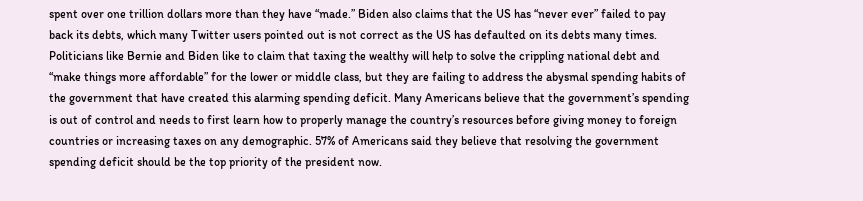spent over one trillion dollars more than they have “made.” Biden also claims that the US has “never ever” failed to pay back its debts, which many Twitter users pointed out is not correct as the US has defaulted on its debts many times. Politicians like Bernie and Biden like to claim that taxing the wealthy will help to solve the crippling national debt and “make things more affordable” for the lower or middle class, but they are failing to address the abysmal spending habits of the government that have created this alarming spending deficit. Many Americans believe that the government’s spending is out of control and needs to first learn how to properly manage the country’s resources before giving money to foreign countries or increasing taxes on any demographic. 57% of Americans said they believe that resolving the government spending deficit should be the top priority of the president now.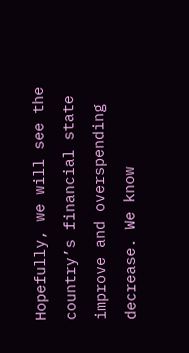Hopefully, we will see the country’s financial state improve and overspending decrease. We know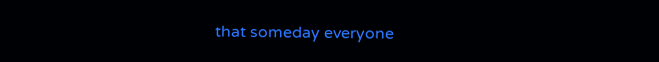that someday everyone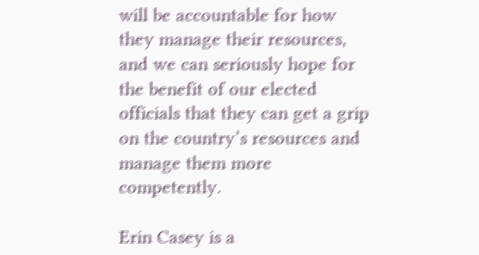will be accountable for how they manage their resources, and we can seriously hope for the benefit of our elected officials that they can get a grip on the country’s resources and manage them more competently.

Erin Casey is a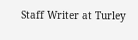Staff Writer at Turley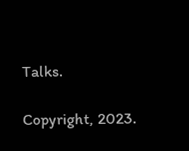Talks.

Copyright, 2023.